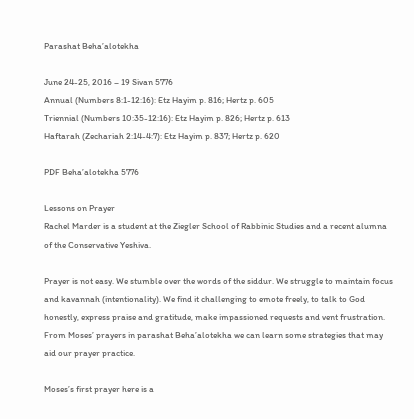Parashat Beha’alotekha

June 24-25, 2016 – 19 Sivan 5776
Annual (Numbers 8:1-12:16): Etz Hayim p. 816; Hertz p. 605
Triennial (Numbers 10:35-12:16): Etz Hayim p. 826; Hertz p. 613
Haftarah (Zechariah 2:14-4:7): Etz Hayim p. 837; Hertz p. 620

PDF Beha’alotekha 5776

Lessons on Prayer
Rachel Marder is a student at the Ziegler School of Rabbinic Studies and a recent alumna of the Conservative Yeshiva.

Prayer is not easy. We stumble over the words of the siddur. We struggle to maintain focus and kavannah (intentionality). We find it challenging to emote freely, to talk to God honestly, express praise and gratitude, make impassioned requests and vent frustration. From Moses’ prayers in parashat Beha’alotekha we can learn some strategies that may aid our prayer practice.

Moses’s first prayer here is a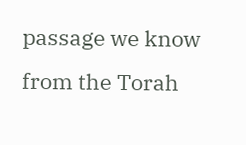passage we know from the Torah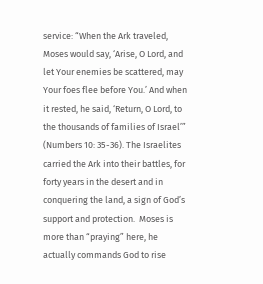service: “When the Ark traveled, Moses would say, ‘Arise, O Lord, and let Your enemies be scattered, may Your foes flee before You.’ And when it rested, he said, ‘Return, O Lord, to the thousands of families of Israel’” (Numbers 10: 35-36). The Israelites carried the Ark into their battles, for forty years in the desert and in conquering the land, a sign of God’s support and protection.  Moses is more than “praying” here, he actually commands God to rise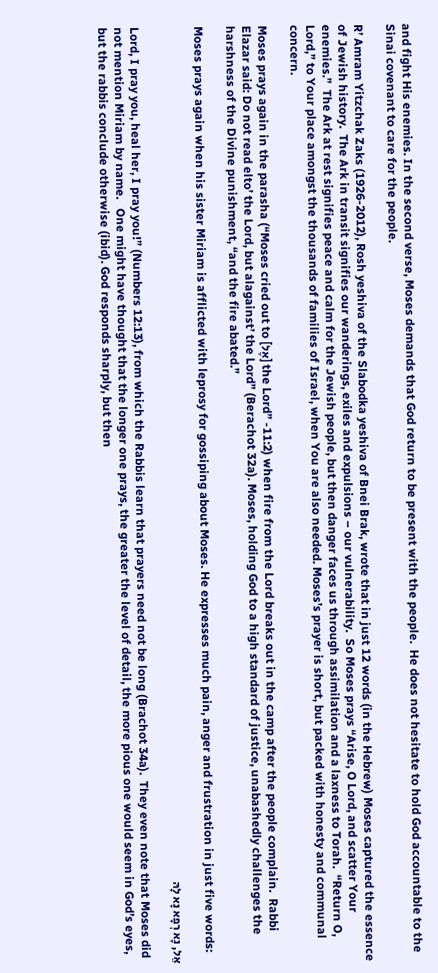and fight His enemies. In the second verse, Moses demands that God return to be present with the people.  He does not hesitate to hold God accountable to the Sinai covenant to care for the people.

R’ Amram Yitzchak Zaks (1926-2012), Rosh yeshiva of the Slabodka yeshiva of Bnei Brak, wrote that in just 12 words (in the Hebrew) Moses captured the essence of Jewish history.  The Ark in transit signifies our wanderings, exiles and expulsions – our vulnerability.  So Moses prays “Arise, O Lord, and scatter Your enemies.”  The Ark at rest signifies peace and calm for the Jewish people, but then danger faces us through assimilation and a laxness to Torah.  “Return O, Lord,” to Your place amongst the thousands of families of Israel, when You are also needed. Moses’s prayer is short, but packed with honesty and communal concern.

Moses prays again in the parasha (“Moses cried out to [אֶל] the Lord” -11:2) when fire from the Lord breaks out in the camp after the people complain.  Rabbi Elazar said: Do not read elto’ the Lord, but alagainst’ the Lord” (Berachot 32a). Moses, holding God to a high standard of justice, unabashedly challenges the harshness of the Divine punishment, “and the fire abated.”

Moses prays again when his sister Miriam is afflicted with leprosy for gossiping about Moses. He expresses much pain, anger and frustration in just five words:

אֵל, נָא רְפָא נָא לָהּ

Lord, I pray you, heal her, I pray you!” (Numbers 12:13), from which the Rabbis learn that prayers need not be long (Brachot 34a).  They even note that Moses did not mention Miriam by name.   One might have thought that the longer one prays, the greater the level of detail, the more pious one would seem in God’s eyes, but the rabbis conclude otherwise (ibid). God responds sharply, but then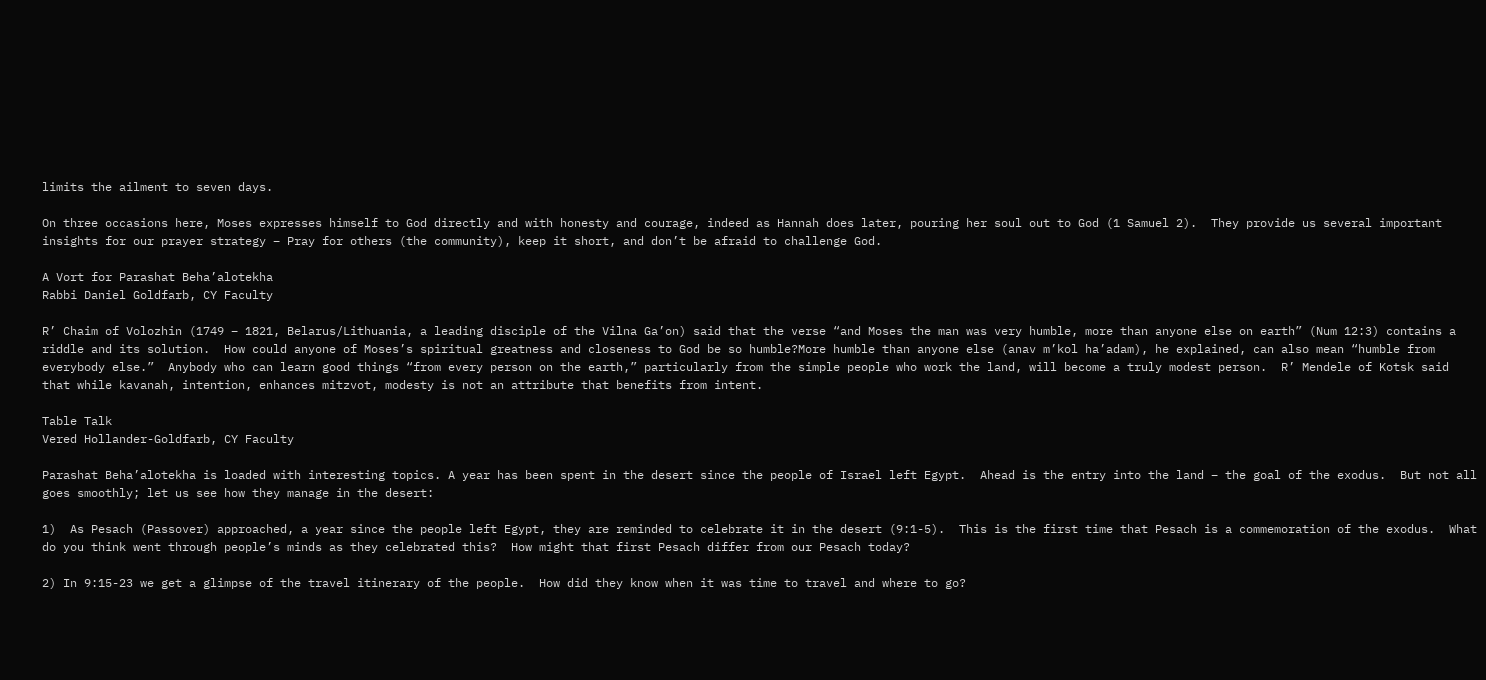limits the ailment to seven days.

On three occasions here, Moses expresses himself to God directly and with honesty and courage, indeed as Hannah does later, pouring her soul out to God (1 Samuel 2).  They provide us several important insights for our prayer strategy – Pray for others (the community), keep it short, and don’t be afraid to challenge God.

A Vort for Parashat Beha’alotekha
Rabbi Daniel Goldfarb, CY Faculty

R’ Chaim of Volozhin (1749 – 1821, Belarus/Lithuania, a leading disciple of the Vilna Ga’on) said that the verse “and Moses the man was very humble, more than anyone else on earth” (Num 12:3) contains a riddle and its solution.  How could anyone of Moses’s spiritual greatness and closeness to God be so humble?More humble than anyone else (anav m’kol ha’adam), he explained, can also mean “humble from everybody else.”  Anybody who can learn good things “from every person on the earth,” particularly from the simple people who work the land, will become a truly modest person.  R’ Mendele of Kotsk said that while kavanah, intention, enhances mitzvot, modesty is not an attribute that benefits from intent.

Table Talk
Vered Hollander-Goldfarb, CY Faculty

Parashat Beha’alotekha is loaded with interesting topics. A year has been spent in the desert since the people of Israel left Egypt.  Ahead is the entry into the land – the goal of the exodus.  But not all goes smoothly; let us see how they manage in the desert:

1)  As Pesach (Passover) approached, a year since the people left Egypt, they are reminded to celebrate it in the desert (9:1-5).  This is the first time that Pesach is a commemoration of the exodus.  What do you think went through people’s minds as they celebrated this?  How might that first Pesach differ from our Pesach today?

2) In 9:15-23 we get a glimpse of the travel itinerary of the people.  How did they know when it was time to travel and where to go?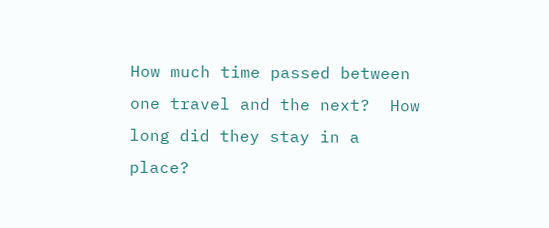How much time passed between one travel and the next?  How long did they stay in a place?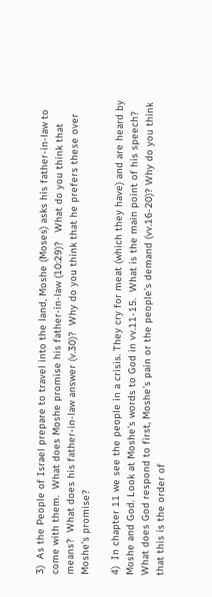3)  As the People of Israel prepare to travel into the land, Moshe (Moses) asks his father-in-law to come with them.  What does Moshe promise his father-in-law (10:29)?   What do you think that means?  What does his father-in-law answer (v.30)?  Why do you think that he prefers these over Moshe’s promise?

4)  In chapter 11 we see the people in a crisis. They cry for meat (which they have) and are heard by Moshe and God. Look at Moshe’s words to God in vv.11-15.  What is the main point of his speech? What does God respond to first, Moshe’s pain or the people’s demand (vv.16-20)? Why do you think that this is the order of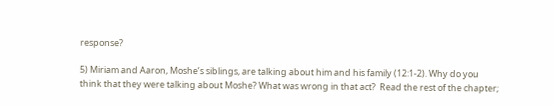response?

5) Miriam and Aaron, Moshe’s siblings, are talking about him and his family (12:1-2). Why do you think that they were talking about Moshe? What was wrong in that act?  Read the rest of the chapter;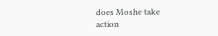does Moshe take action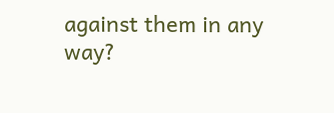against them in any way?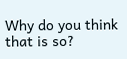Why do you think that is so?